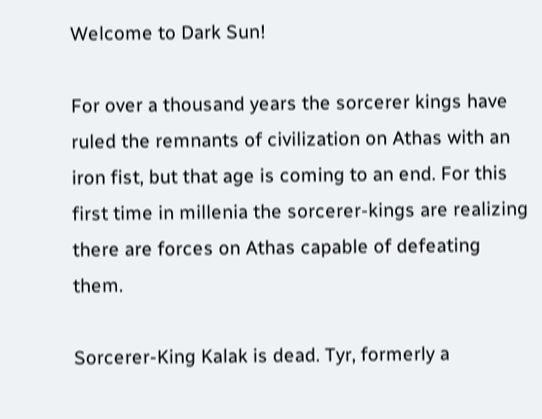Welcome to Dark Sun!

For over a thousand years the sorcerer kings have ruled the remnants of civilization on Athas with an iron fist, but that age is coming to an end. For this first time in millenia the sorcerer-kings are realizing there are forces on Athas capable of defeating them.

Sorcerer-King Kalak is dead. Tyr, formerly a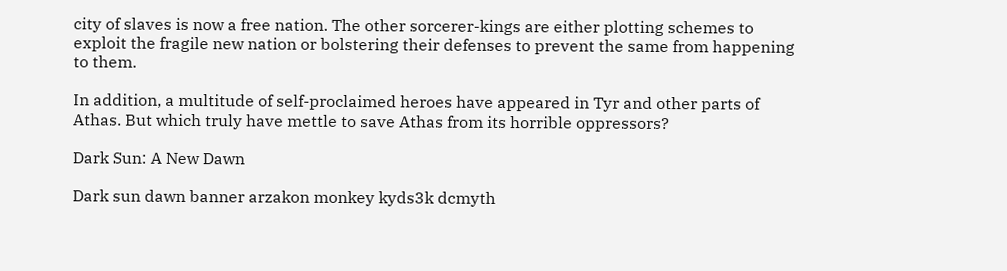city of slaves is now a free nation. The other sorcerer-kings are either plotting schemes to exploit the fragile new nation or bolstering their defenses to prevent the same from happening to them.

In addition, a multitude of self-proclaimed heroes have appeared in Tyr and other parts of Athas. But which truly have mettle to save Athas from its horrible oppressors?

Dark Sun: A New Dawn

Dark sun dawn banner arzakon monkey kyds3k dcmyth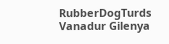RubberDogTurds Vanadur Gilenya